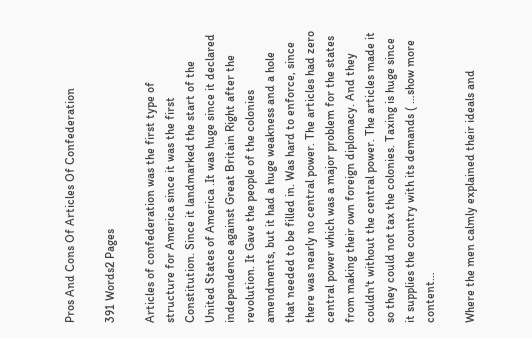Pros And Cons Of Articles Of Confederation

391 Words2 Pages

Articles of confederation was the first type of structure for America since it was the first Constitution. Since it landmarked the start of the United States of America .It was huge since it declared independence against Great Britain Right after the revolution. It Gave the people of the colonies amendments, but it had a huge weakness and a hole that needed to be filled in. Was hard to enforce, since there was nearly no central power. The articles had zero central power which was a major problem for the states from making their own foreign diplomacy. And they couldn't without the central power. The articles made it so they could not tax the colonies. Taxing is huge since it supplies the country with its demands ( …show more content…

Where the men calmly explained their ideals and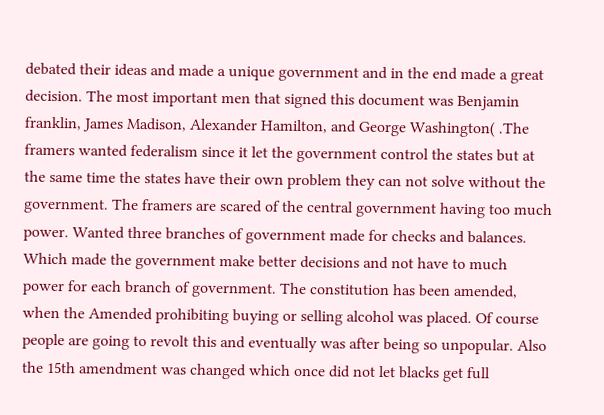debated their ideas and made a unique government and in the end made a great decision. The most important men that signed this document was Benjamin franklin, James Madison, Alexander Hamilton, and George Washington( .The framers wanted federalism since it let the government control the states but at the same time the states have their own problem they can not solve without the government. The framers are scared of the central government having too much power. Wanted three branches of government made for checks and balances. Which made the government make better decisions and not have to much power for each branch of government. The constitution has been amended, when the Amended prohibiting buying or selling alcohol was placed. Of course people are going to revolt this and eventually was after being so unpopular. Also the 15th amendment was changed which once did not let blacks get full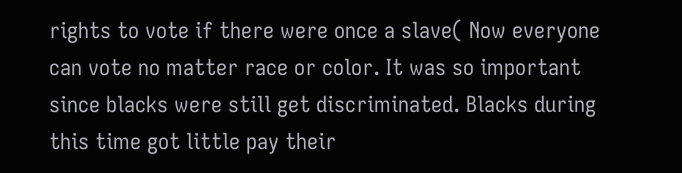rights to vote if there were once a slave( Now everyone can vote no matter race or color. It was so important since blacks were still get discriminated. Blacks during this time got little pay their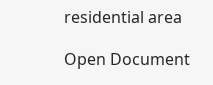residential area

Open Document